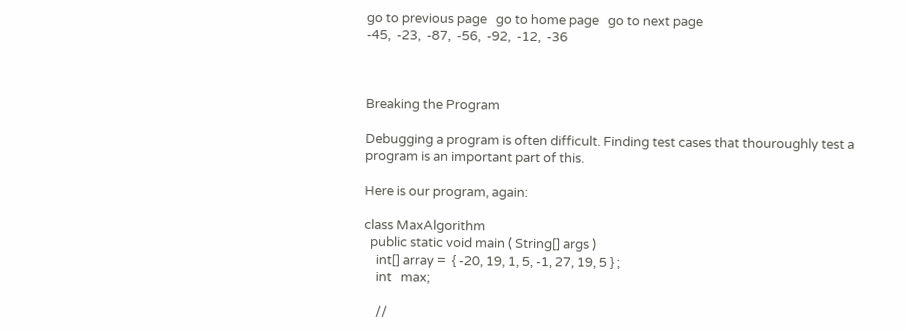go to previous page   go to home page   go to next page
-45,  -23,  -87,  -56,  -92,  -12,  -36



Breaking the Program

Debugging a program is often difficult. Finding test cases that thouroughly test a program is an important part of this.

Here is our program, again:

class MaxAlgorithm
  public static void main ( String[] args )
    int[] array =  { -20, 19, 1, 5, -1, 27, 19, 5 } ;
    int   max;

    //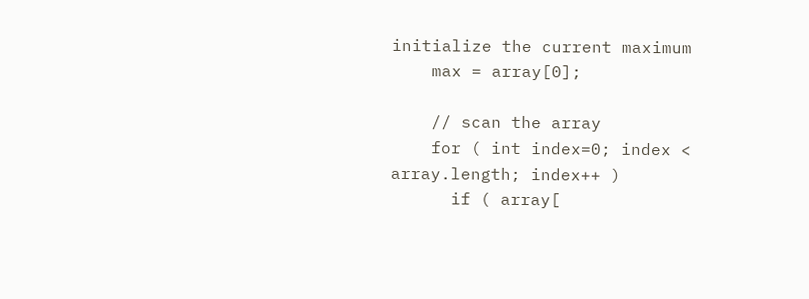initialize the current maximum
    max = array[0];

    // scan the array
    for ( int index=0; index < array.length; index++ )
      if ( array[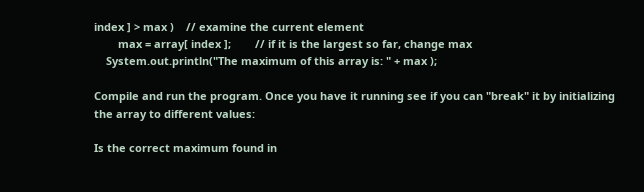index ] > max )    // examine the current element
        max = array[ index ];        // if it is the largest so far, change max
    System.out.println("The maximum of this array is: " + max );

Compile and run the program. Once you have it running see if you can "break" it by initializing the array to different values:

Is the correct maximum found in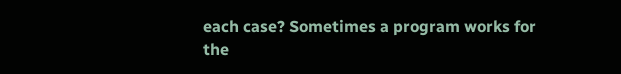each case? Sometimes a program works for the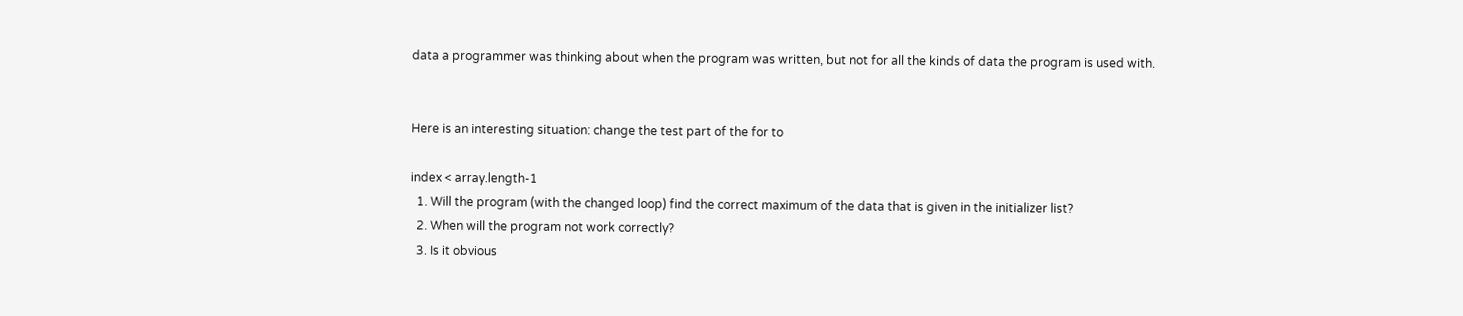data a programmer was thinking about when the program was written, but not for all the kinds of data the program is used with.


Here is an interesting situation: change the test part of the for to

index < array.length-1
  1. Will the program (with the changed loop) find the correct maximum of the data that is given in the initializer list?
  2. When will the program not work correctly?
  3. Is it obvious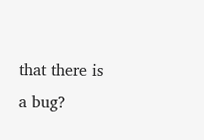that there is a bug?